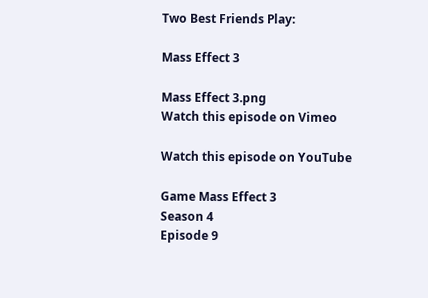Two Best Friends Play:

Mass Effect 3

Mass Effect 3.png
Watch this episode on Vimeo

Watch this episode on YouTube

Game Mass Effect 3
Season 4
Episode 9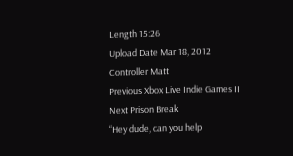Length 15:26
Upload Date Mar 18, 2012
Controller Matt
Previous Xbox Live Indie Games II
Next Prison Break
“Hey dude, can you help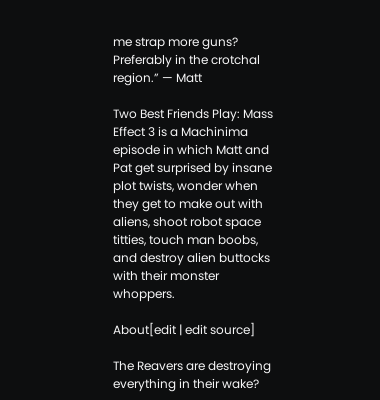me strap more guns? Preferably in the crotchal region.” — Matt

Two Best Friends Play: Mass Effect 3 is a Machinima episode in which Matt and Pat get surprised by insane plot twists, wonder when they get to make out with aliens, shoot robot space titties, touch man boobs, and destroy alien buttocks with their monster whoppers.

About[edit | edit source]

The Reavers are destroying everything in their wake?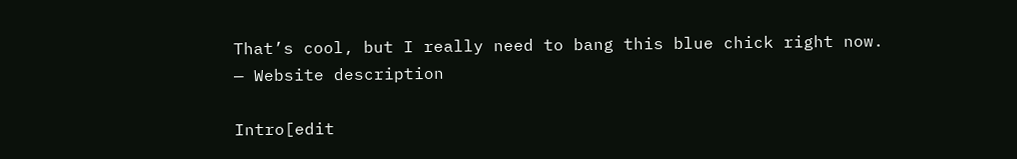That’s cool, but I really need to bang this blue chick right now.
— Website description

Intro[edit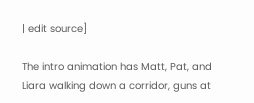| edit source]

The intro animation has Matt, Pat, and Liara walking down a corridor, guns at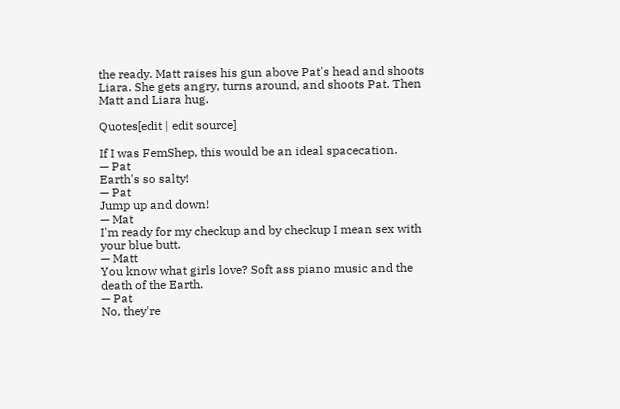the ready. Matt raises his gun above Pat's head and shoots Liara. She gets angry, turns around, and shoots Pat. Then Matt and Liara hug.

Quotes[edit | edit source]

If I was FemShep, this would be an ideal spacecation.
— Pat
Earth's so salty!
— Pat
Jump up and down!
— Mat
I'm ready for my checkup and by checkup I mean sex with your blue butt.
— Matt
You know what girls love? Soft ass piano music and the death of the Earth.
— Pat
No, they're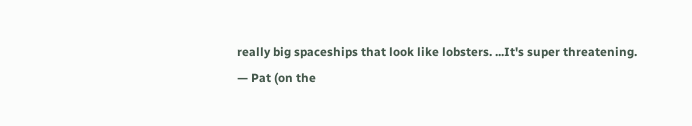really big spaceships that look like lobsters. ...It's super threatening.
— Pat (on the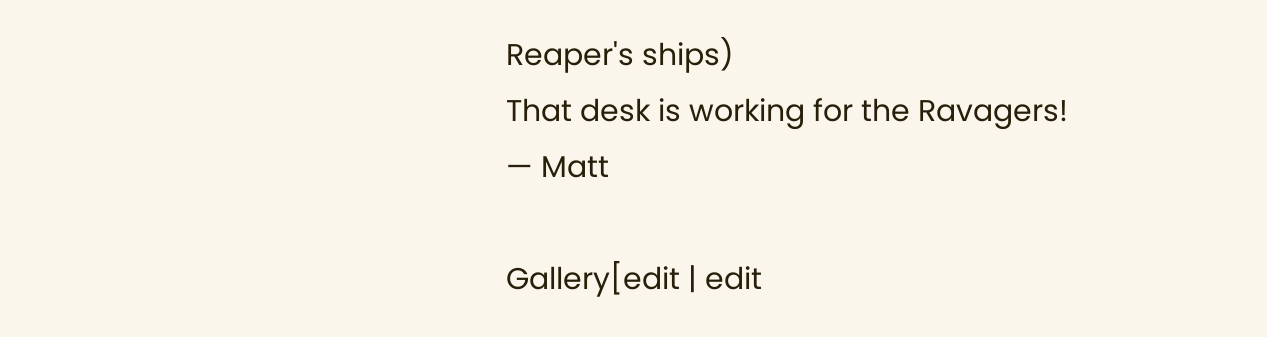Reaper's ships)
That desk is working for the Ravagers!
— Matt

Gallery[edit | edit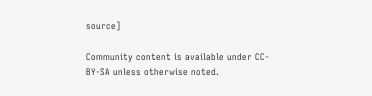source]

Community content is available under CC-BY-SA unless otherwise noted.